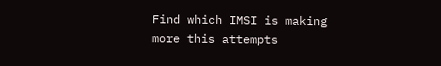Find which IMSI is making more this attempts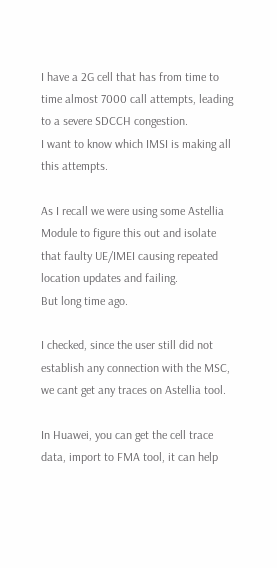I have a 2G cell that has from time to time almost 7000 call attempts, leading to a severe SDCCH congestion.
I want to know which IMSI is making all this attempts.

As I recall we were using some Astellia Module to figure this out and isolate that faulty UE/IMEI causing repeated location updates and failing.
But long time ago.

I checked, since the user still did not establish any connection with the MSC, we cant get any traces on Astellia tool.

In Huawei, you can get the cell trace data, import to FMA tool, it can help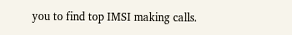you to find top IMSI making calls.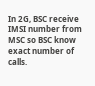In 2G, BSC receive IMSI number from MSC so BSC know exact number of calls.